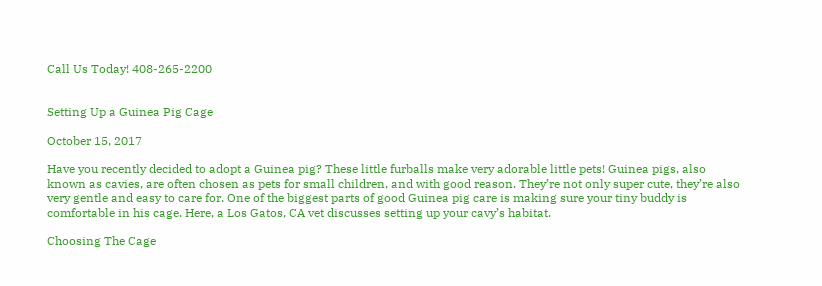Call Us Today! 408-265-2200


Setting Up a Guinea Pig Cage

October 15, 2017

Have you recently decided to adopt a Guinea pig? These little furballs make very adorable little pets! Guinea pigs, also known as cavies, are often chosen as pets for small children, and with good reason. They’re not only super cute, they’re also very gentle and easy to care for. One of the biggest parts of good Guinea pig care is making sure your tiny buddy is comfortable in his cage. Here, a Los Gatos, CA vet discusses setting up your cavy’s habitat.

Choosing The Cage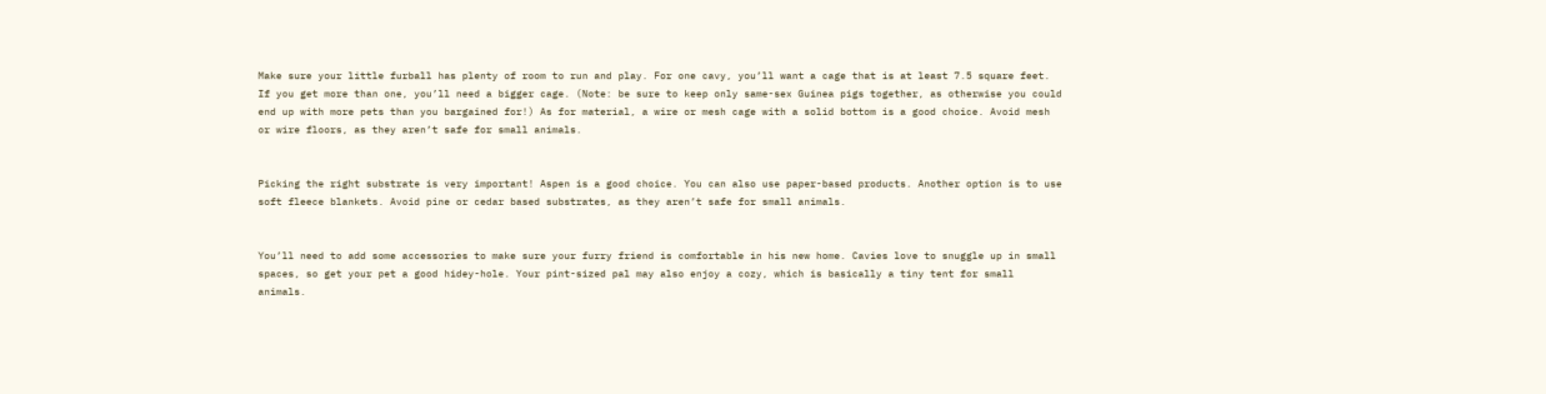Make sure your little furball has plenty of room to run and play. For one cavy, you’ll want a cage that is at least 7.5 square feet. If you get more than one, you’ll need a bigger cage. (Note: be sure to keep only same-sex Guinea pigs together, as otherwise you could end up with more pets than you bargained for!) As for material, a wire or mesh cage with a solid bottom is a good choice. Avoid mesh or wire floors, as they aren’t safe for small animals.


Picking the right substrate is very important! Aspen is a good choice. You can also use paper-based products. Another option is to use soft fleece blankets. Avoid pine or cedar based substrates, as they aren’t safe for small animals.


You’ll need to add some accessories to make sure your furry friend is comfortable in his new home. Cavies love to snuggle up in small spaces, so get your pet a good hidey-hole. Your pint-sized pal may also enjoy a cozy, which is basically a tiny tent for small animals.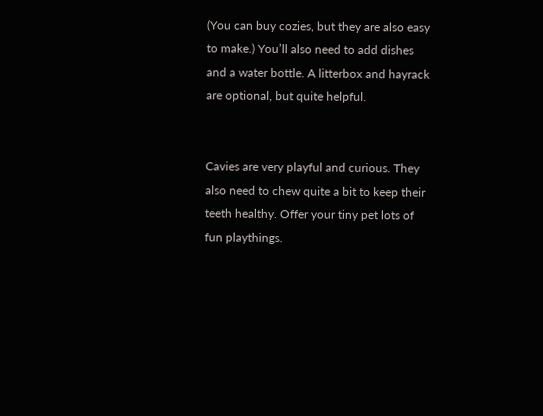(You can buy cozies, but they are also easy to make.) You’ll also need to add dishes and a water bottle. A litterbox and hayrack are optional, but quite helpful.


Cavies are very playful and curious. They also need to chew quite a bit to keep their teeth healthy. Offer your tiny pet lots of fun playthings.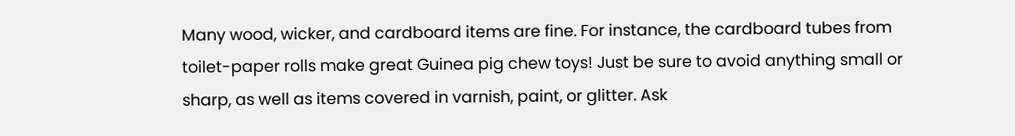Many wood, wicker, and cardboard items are fine. For instance, the cardboard tubes from toilet-paper rolls make great Guinea pig chew toys! Just be sure to avoid anything small or sharp, as well as items covered in varnish, paint, or glitter. Ask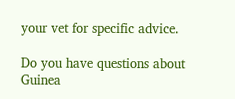your vet for specific advice.

Do you have questions about Guinea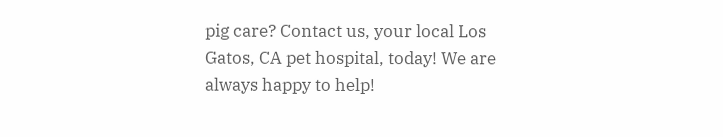pig care? Contact us, your local Los Gatos, CA pet hospital, today! We are always happy to help!